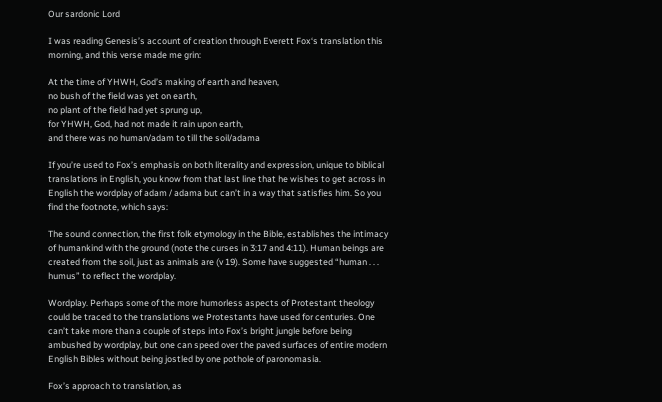Our sardonic Lord

I was reading Genesis’s account of creation through Everett Fox‘s translation this morning, and this verse made me grin:

At the time of YHWH, God’s making of earth and heaven,
no bush of the field was yet on earth,
no plant of the field had yet sprung up,
for YHWH, God, had not made it rain upon earth,
and there was no human/adam to till the soil/adama

If you’re used to Fox’s emphasis on both literality and expression, unique to biblical translations in English, you know from that last line that he wishes to get across in English the wordplay of adam / adama but can’t in a way that satisfies him. So you find the footnote, which says:

The sound connection, the first folk etymology in the Bible, establishes the intimacy of humankind with the ground (note the curses in 3:17 and 4:11). Human beings are created from the soil, just as animals are (v 19). Some have suggested “human . . . humus” to reflect the wordplay.

Wordplay. Perhaps some of the more humorless aspects of Protestant theology could be traced to the translations we Protestants have used for centuries. One can’t take more than a couple of steps into Fox’s bright jungle before being ambushed by wordplay, but one can speed over the paved surfaces of entire modern English Bibles without being jostled by one pothole of paronomasia.

Fox’s approach to translation, as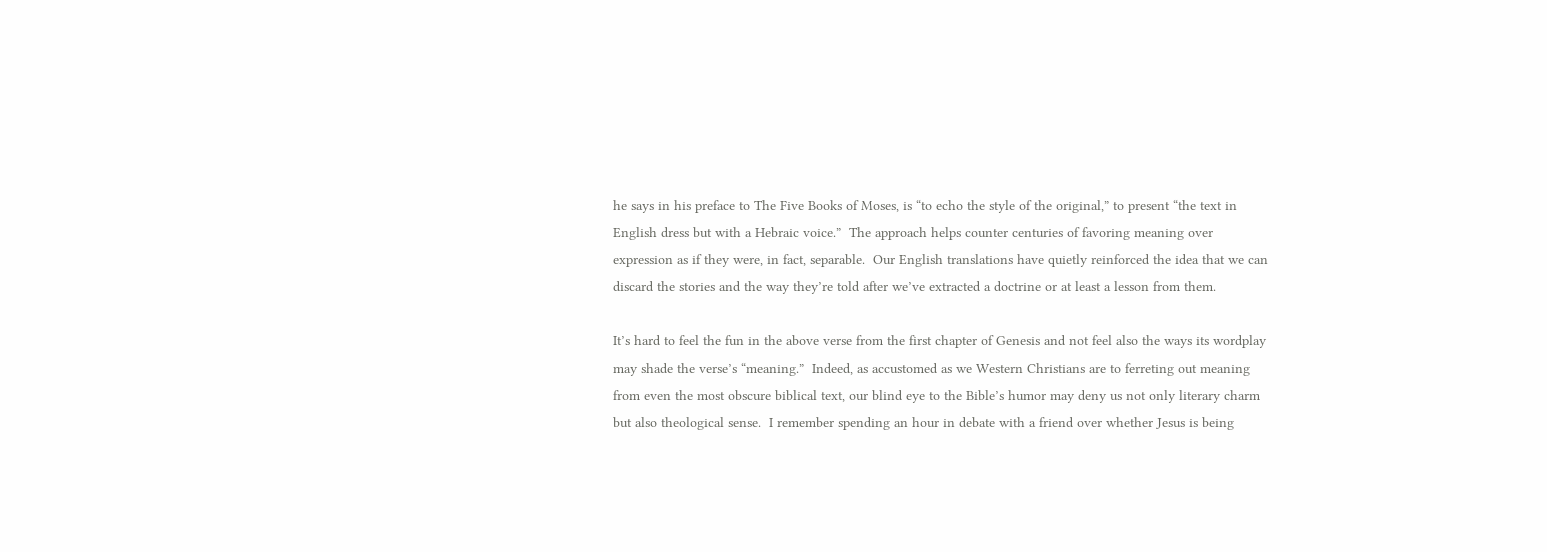he says in his preface to The Five Books of Moses, is “to echo the style of the original,” to present “the text in English dress but with a Hebraic voice.”  The approach helps counter centuries of favoring meaning over expression as if they were, in fact, separable.  Our English translations have quietly reinforced the idea that we can discard the stories and the way they’re told after we’ve extracted a doctrine or at least a lesson from them.

It’s hard to feel the fun in the above verse from the first chapter of Genesis and not feel also the ways its wordplay may shade the verse’s “meaning.”  Indeed, as accustomed as we Western Christians are to ferreting out meaning from even the most obscure biblical text, our blind eye to the Bible’s humor may deny us not only literary charm but also theological sense.  I remember spending an hour in debate with a friend over whether Jesus is being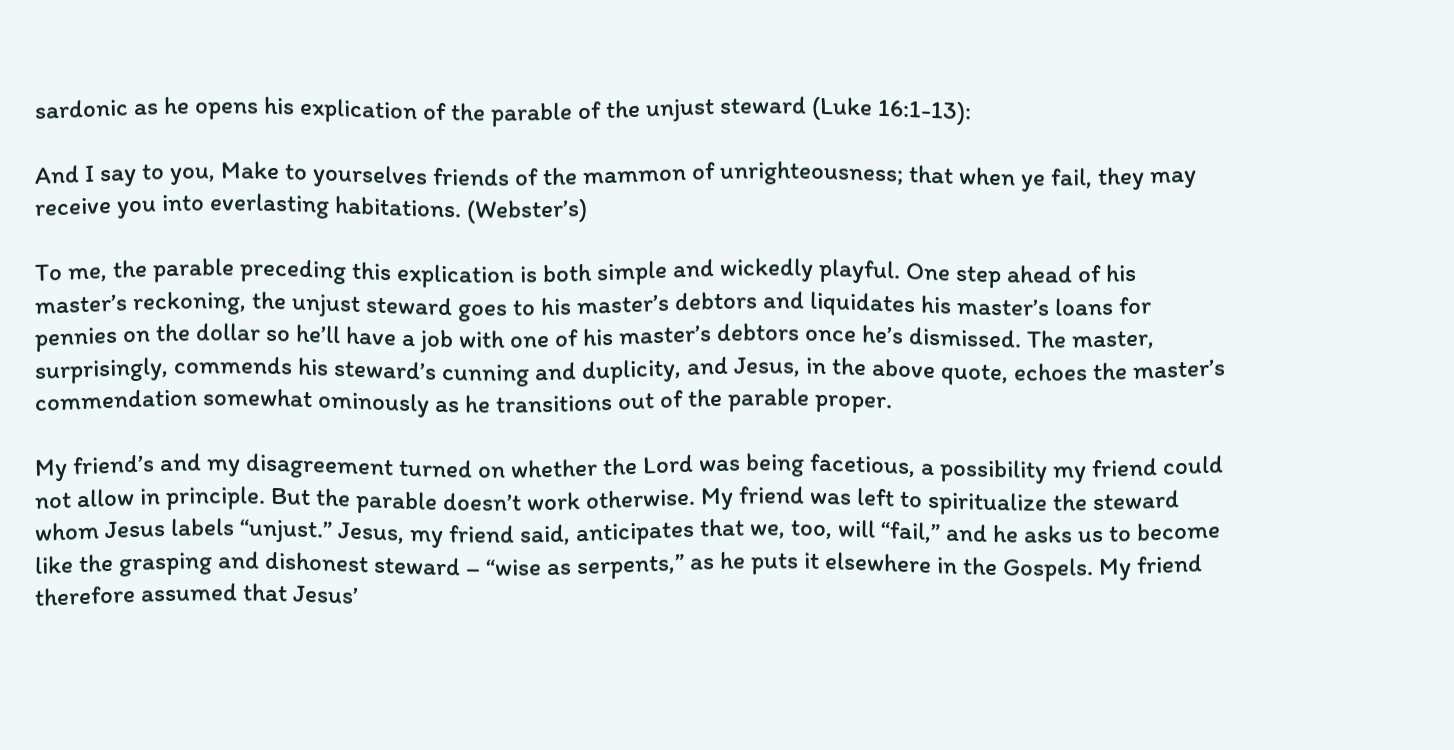sardonic as he opens his explication of the parable of the unjust steward (Luke 16:1-13):

And I say to you, Make to yourselves friends of the mammon of unrighteousness; that when ye fail, they may receive you into everlasting habitations. (Webster’s)

To me, the parable preceding this explication is both simple and wickedly playful. One step ahead of his master’s reckoning, the unjust steward goes to his master’s debtors and liquidates his master’s loans for pennies on the dollar so he’ll have a job with one of his master’s debtors once he’s dismissed. The master, surprisingly, commends his steward’s cunning and duplicity, and Jesus, in the above quote, echoes the master’s commendation somewhat ominously as he transitions out of the parable proper.

My friend’s and my disagreement turned on whether the Lord was being facetious, a possibility my friend could not allow in principle. But the parable doesn’t work otherwise. My friend was left to spiritualize the steward whom Jesus labels “unjust.” Jesus, my friend said, anticipates that we, too, will “fail,” and he asks us to become like the grasping and dishonest steward – “wise as serpents,” as he puts it elsewhere in the Gospels. My friend therefore assumed that Jesus’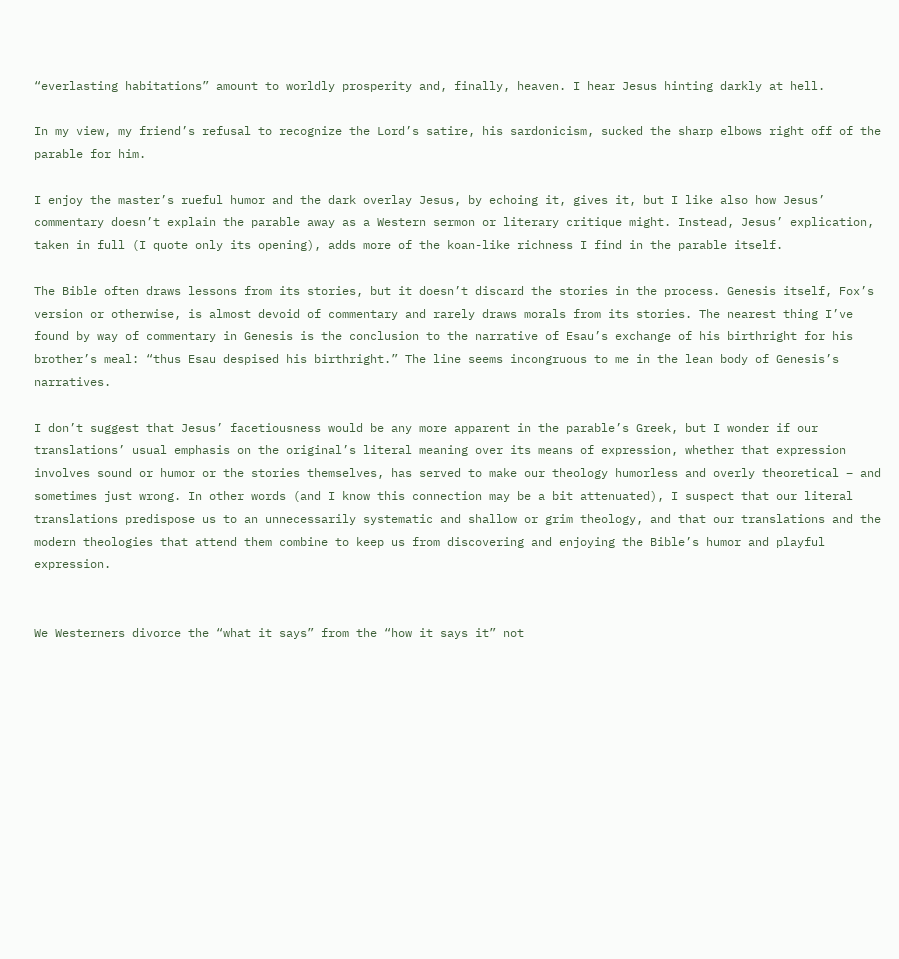“everlasting habitations” amount to worldly prosperity and, finally, heaven. I hear Jesus hinting darkly at hell.

In my view, my friend’s refusal to recognize the Lord’s satire, his sardonicism, sucked the sharp elbows right off of the parable for him.

I enjoy the master’s rueful humor and the dark overlay Jesus, by echoing it, gives it, but I like also how Jesus’ commentary doesn’t explain the parable away as a Western sermon or literary critique might. Instead, Jesus’ explication, taken in full (I quote only its opening), adds more of the koan-like richness I find in the parable itself.

The Bible often draws lessons from its stories, but it doesn’t discard the stories in the process. Genesis itself, Fox’s version or otherwise, is almost devoid of commentary and rarely draws morals from its stories. The nearest thing I’ve found by way of commentary in Genesis is the conclusion to the narrative of Esau’s exchange of his birthright for his brother’s meal: “thus Esau despised his birthright.” The line seems incongruous to me in the lean body of Genesis’s narratives.

I don’t suggest that Jesus’ facetiousness would be any more apparent in the parable’s Greek, but I wonder if our translations’ usual emphasis on the original’s literal meaning over its means of expression, whether that expression involves sound or humor or the stories themselves, has served to make our theology humorless and overly theoretical – and sometimes just wrong. In other words (and I know this connection may be a bit attenuated), I suspect that our literal translations predispose us to an unnecessarily systematic and shallow or grim theology, and that our translations and the modern theologies that attend them combine to keep us from discovering and enjoying the Bible’s humor and playful expression.


We Westerners divorce the “what it says” from the “how it says it” not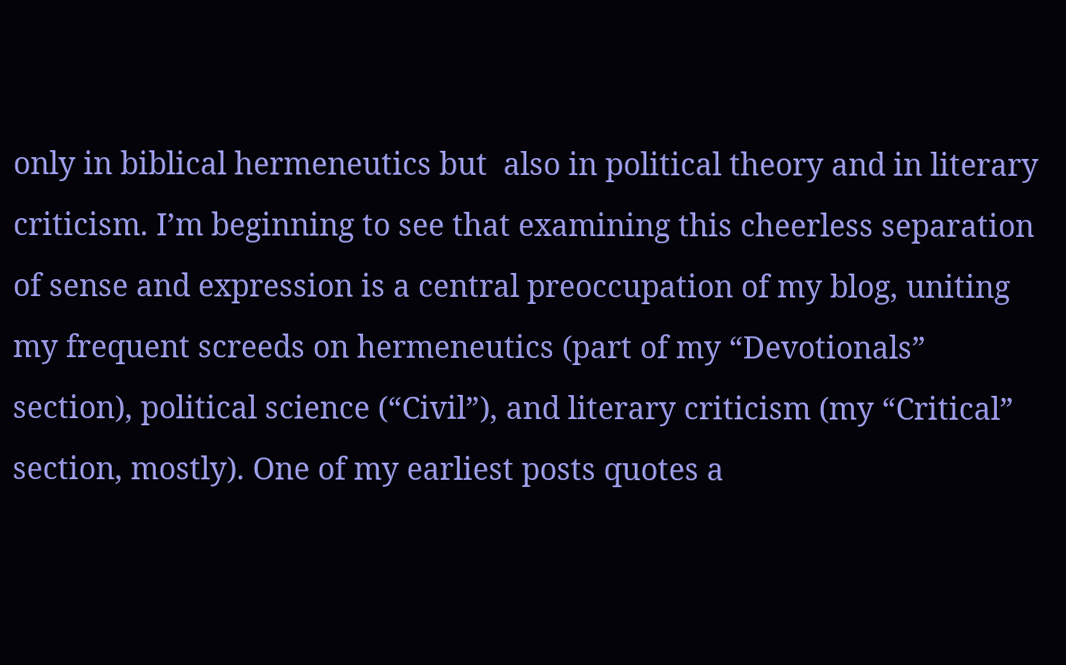only in biblical hermeneutics but  also in political theory and in literary criticism. I’m beginning to see that examining this cheerless separation of sense and expression is a central preoccupation of my blog, uniting my frequent screeds on hermeneutics (part of my “Devotionals” section), political science (“Civil”), and literary criticism (my “Critical” section, mostly). One of my earliest posts quotes a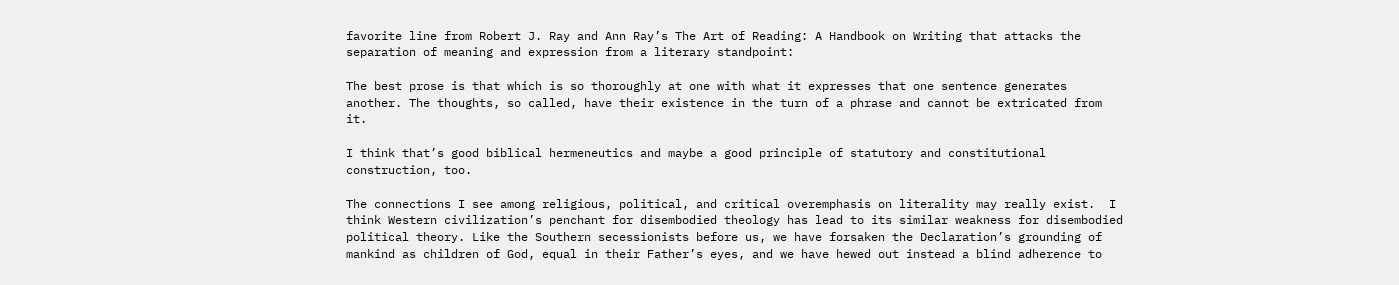favorite line from Robert J. Ray and Ann Ray’s The Art of Reading: A Handbook on Writing that attacks the separation of meaning and expression from a literary standpoint:

The best prose is that which is so thoroughly at one with what it expresses that one sentence generates another. The thoughts, so called, have their existence in the turn of a phrase and cannot be extricated from it.

I think that’s good biblical hermeneutics and maybe a good principle of statutory and constitutional construction, too.

The connections I see among religious, political, and critical overemphasis on literality may really exist.  I think Western civilization’s penchant for disembodied theology has lead to its similar weakness for disembodied political theory. Like the Southern secessionists before us, we have forsaken the Declaration’s grounding of mankind as children of God, equal in their Father’s eyes, and we have hewed out instead a blind adherence to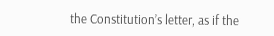the Constitution’s letter, as if the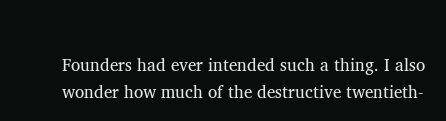Founders had ever intended such a thing. I also wonder how much of the destructive twentieth-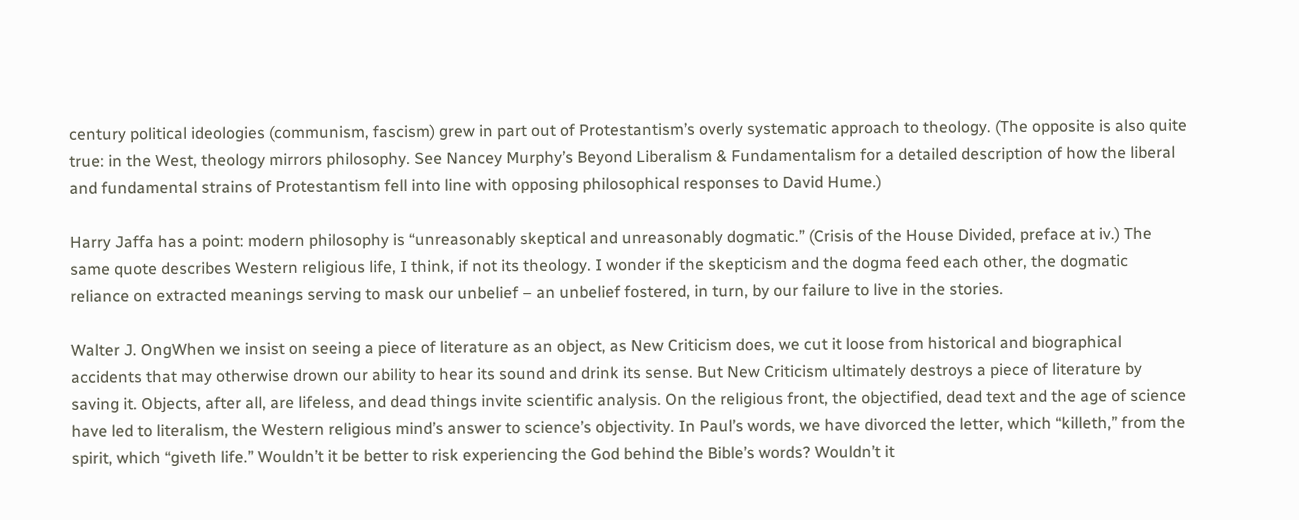century political ideologies (communism, fascism) grew in part out of Protestantism’s overly systematic approach to theology. (The opposite is also quite true: in the West, theology mirrors philosophy. See Nancey Murphy’s Beyond Liberalism & Fundamentalism for a detailed description of how the liberal and fundamental strains of Protestantism fell into line with opposing philosophical responses to David Hume.)

Harry Jaffa has a point: modern philosophy is “unreasonably skeptical and unreasonably dogmatic.” (Crisis of the House Divided, preface at iv.) The same quote describes Western religious life, I think, if not its theology. I wonder if the skepticism and the dogma feed each other, the dogmatic reliance on extracted meanings serving to mask our unbelief – an unbelief fostered, in turn, by our failure to live in the stories.

Walter J. OngWhen we insist on seeing a piece of literature as an object, as New Criticism does, we cut it loose from historical and biographical accidents that may otherwise drown our ability to hear its sound and drink its sense. But New Criticism ultimately destroys a piece of literature by saving it. Objects, after all, are lifeless, and dead things invite scientific analysis. On the religious front, the objectified, dead text and the age of science have led to literalism, the Western religious mind’s answer to science’s objectivity. In Paul’s words, we have divorced the letter, which “killeth,” from the spirit, which “giveth life.” Wouldn’t it be better to risk experiencing the God behind the Bible’s words? Wouldn’t it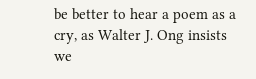be better to hear a poem as a cry, as Walter J. Ong insists we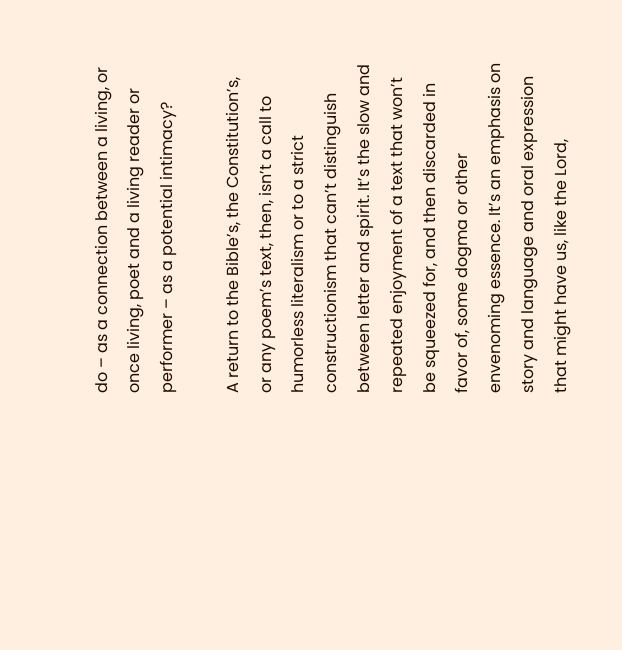do – as a connection between a living, or once living, poet and a living reader or performer – as a potential intimacy?

A return to the Bible’s, the Constitution’s, or any poem’s text, then, isn’t a call to humorless literalism or to a strict constructionism that can’t distinguish between letter and spirit. It’s the slow and repeated enjoyment of a text that won’t be squeezed for, and then discarded in favor of, some dogma or other envenoming essence. It’s an emphasis on story and language and oral expression that might have us, like the Lord,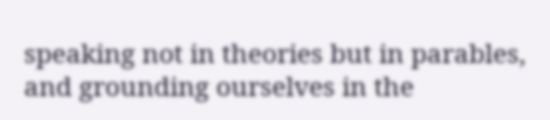speaking not in theories but in parables, and grounding ourselves in the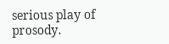serious play of prosody.